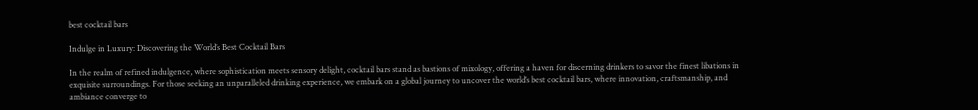best cocktail bars

Indulge in Luxury: Discovering the World’s Best Cocktail Bars

In the realm of refined indulgence, where sophistication meets sensory delight, cocktail bars stand as bastions of mixology, offering a haven for discerning drinkers to savor the finest libations in exquisite surroundings. For those seeking an unparalleled drinking experience, we embark on a global journey to uncover the world’s best cocktail bars, where innovation, craftsmanship, and ambiance converge to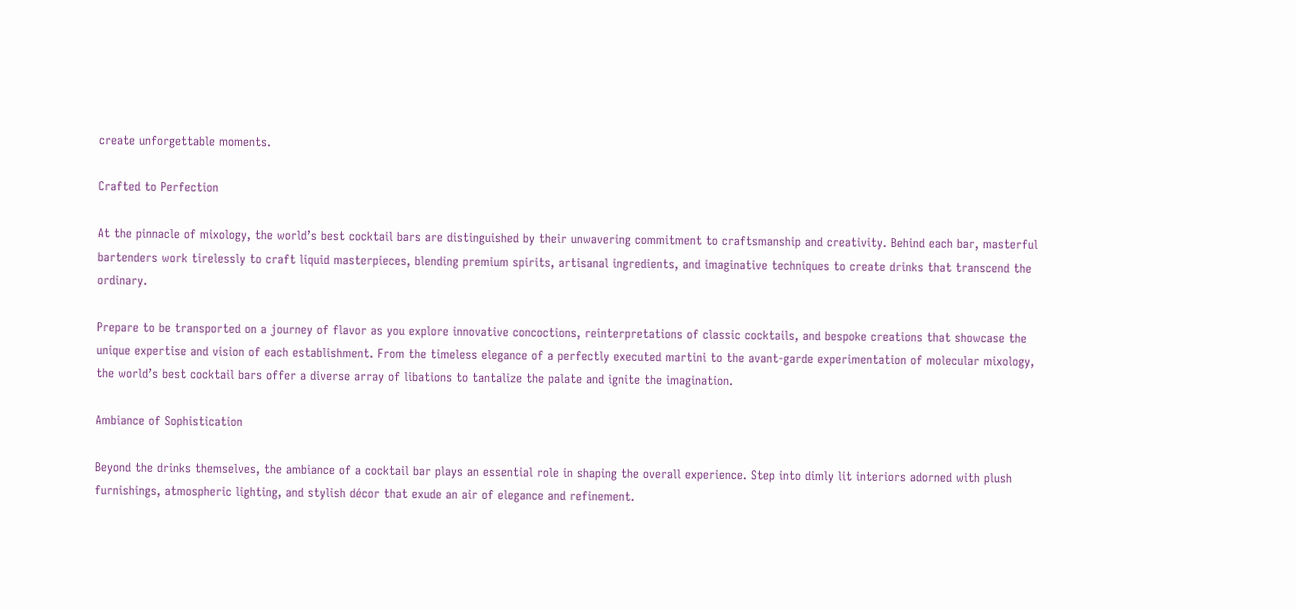create unforgettable moments.

Crafted to Perfection

At the pinnacle of mixology, the world’s best cocktail bars are distinguished by their unwavering commitment to craftsmanship and creativity. Behind each bar, masterful bartenders work tirelessly to craft liquid masterpieces, blending premium spirits, artisanal ingredients, and imaginative techniques to create drinks that transcend the ordinary.

Prepare to be transported on a journey of flavor as you explore innovative concoctions, reinterpretations of classic cocktails, and bespoke creations that showcase the unique expertise and vision of each establishment. From the timeless elegance of a perfectly executed martini to the avant-garde experimentation of molecular mixology, the world’s best cocktail bars offer a diverse array of libations to tantalize the palate and ignite the imagination.

Ambiance of Sophistication

Beyond the drinks themselves, the ambiance of a cocktail bar plays an essential role in shaping the overall experience. Step into dimly lit interiors adorned with plush furnishings, atmospheric lighting, and stylish décor that exude an air of elegance and refinement.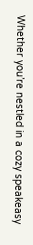Whether you’re nestled in a cozy speakeasy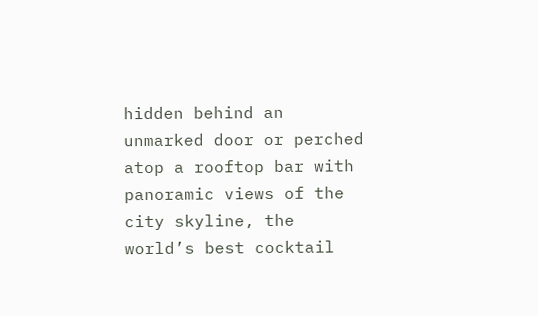hidden behind an unmarked door or perched atop a rooftop bar with panoramic views of the city skyline, the world’s best cocktail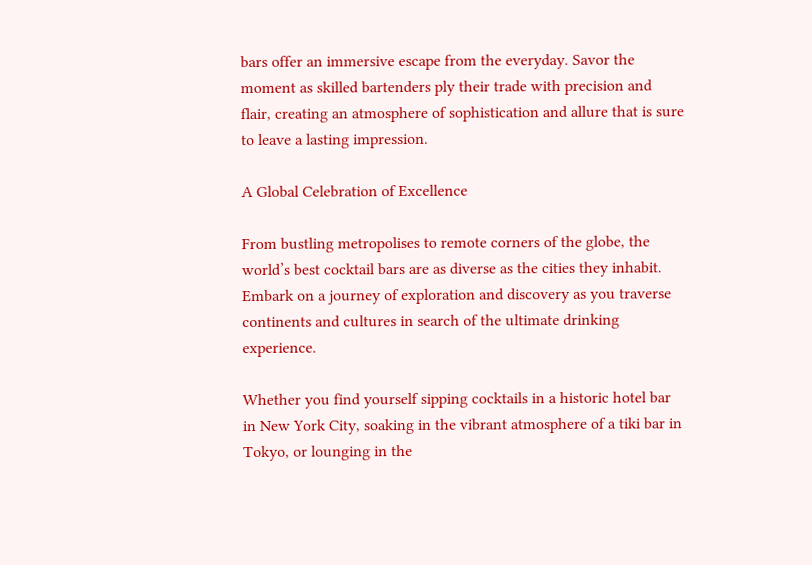bars offer an immersive escape from the everyday. Savor the moment as skilled bartenders ply their trade with precision and flair, creating an atmosphere of sophistication and allure that is sure to leave a lasting impression.

A Global Celebration of Excellence

From bustling metropolises to remote corners of the globe, the world’s best cocktail bars are as diverse as the cities they inhabit. Embark on a journey of exploration and discovery as you traverse continents and cultures in search of the ultimate drinking experience.

Whether you find yourself sipping cocktails in a historic hotel bar in New York City, soaking in the vibrant atmosphere of a tiki bar in Tokyo, or lounging in the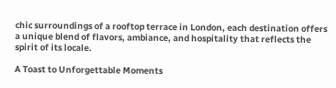chic surroundings of a rooftop terrace in London, each destination offers a unique blend of flavors, ambiance, and hospitality that reflects the spirit of its locale.

A Toast to Unforgettable Moments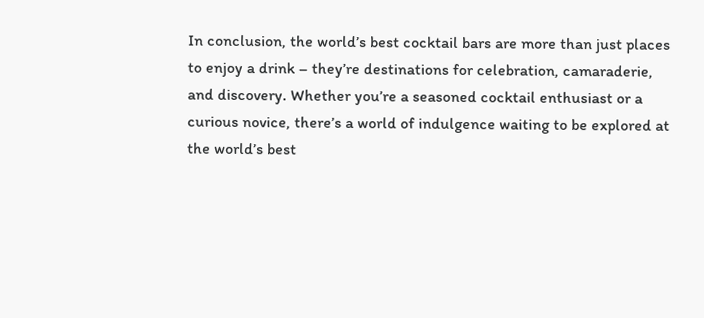In conclusion, the world’s best cocktail bars are more than just places to enjoy a drink – they’re destinations for celebration, camaraderie, and discovery. Whether you’re a seasoned cocktail enthusiast or a curious novice, there’s a world of indulgence waiting to be explored at the world’s best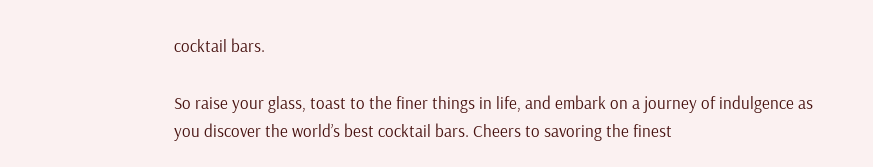cocktail bars.

So raise your glass, toast to the finer things in life, and embark on a journey of indulgence as you discover the world’s best cocktail bars. Cheers to savoring the finest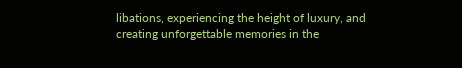libations, experiencing the height of luxury, and creating unforgettable memories in the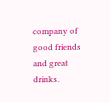company of good friends and great drinks.